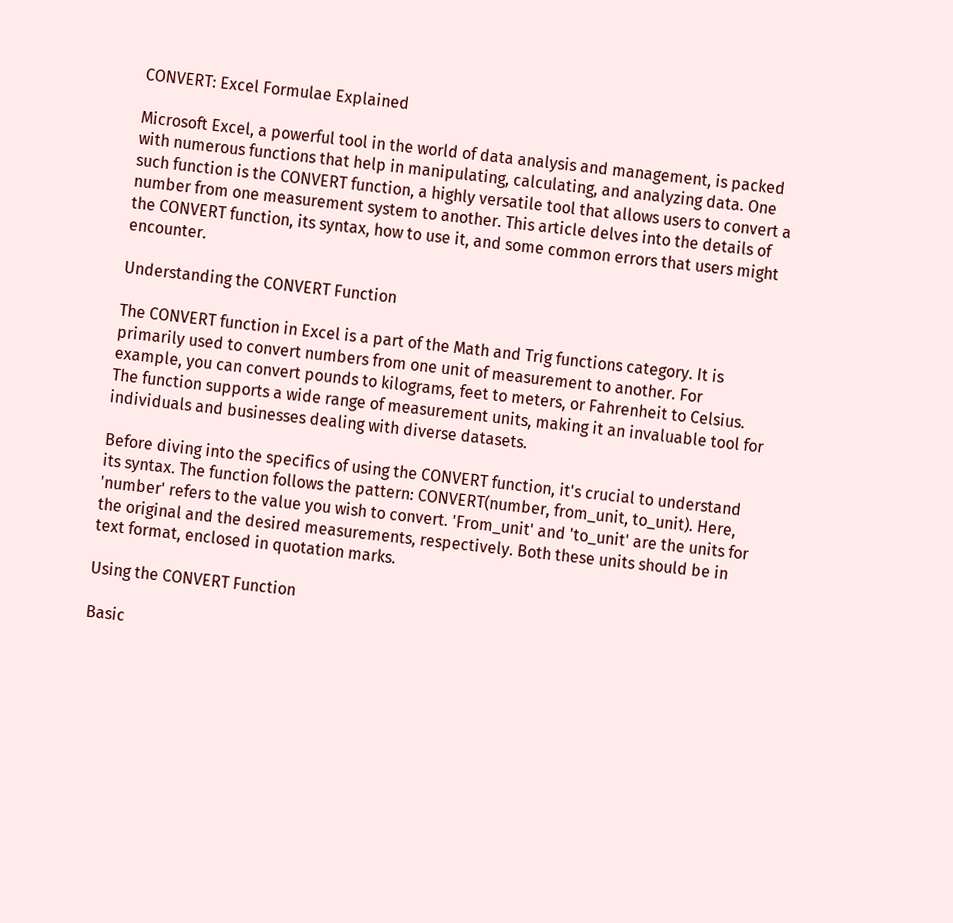CONVERT: Excel Formulae Explained

Microsoft Excel, a powerful tool in the world of data analysis and management, is packed with numerous functions that help in manipulating, calculating, and analyzing data. One such function is the CONVERT function, a highly versatile tool that allows users to convert a number from one measurement system to another. This article delves into the details of the CONVERT function, its syntax, how to use it, and some common errors that users might encounter.

Understanding the CONVERT Function

The CONVERT function in Excel is a part of the Math and Trig functions category. It is primarily used to convert numbers from one unit of measurement to another. For example, you can convert pounds to kilograms, feet to meters, or Fahrenheit to Celsius. The function supports a wide range of measurement units, making it an invaluable tool for individuals and businesses dealing with diverse datasets.

Before diving into the specifics of using the CONVERT function, it's crucial to understand its syntax. The function follows the pattern: CONVERT(number, from_unit, to_unit). Here, 'number' refers to the value you wish to convert. 'From_unit' and 'to_unit' are the units for the original and the desired measurements, respectively. Both these units should be in text format, enclosed in quotation marks.

Using the CONVERT Function

Basic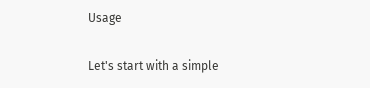Usage

Let's start with a simple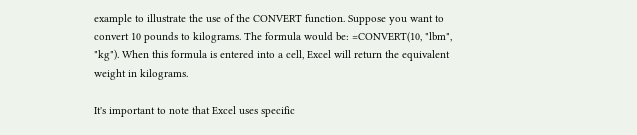example to illustrate the use of the CONVERT function. Suppose you want to convert 10 pounds to kilograms. The formula would be: =CONVERT(10, "lbm", "kg"). When this formula is entered into a cell, Excel will return the equivalent weight in kilograms.

It's important to note that Excel uses specific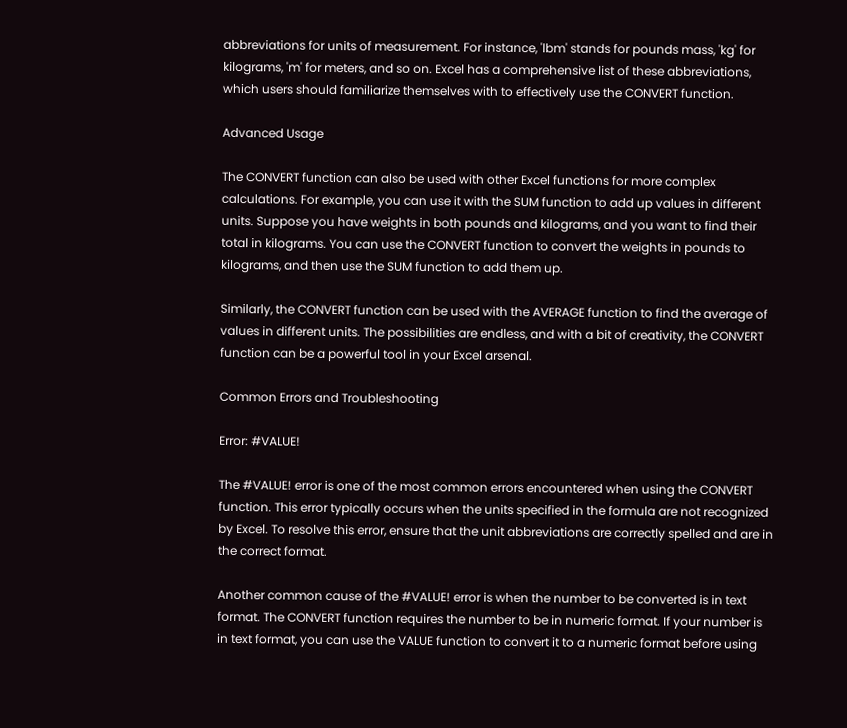abbreviations for units of measurement. For instance, 'lbm' stands for pounds mass, 'kg' for kilograms, 'm' for meters, and so on. Excel has a comprehensive list of these abbreviations, which users should familiarize themselves with to effectively use the CONVERT function.

Advanced Usage

The CONVERT function can also be used with other Excel functions for more complex calculations. For example, you can use it with the SUM function to add up values in different units. Suppose you have weights in both pounds and kilograms, and you want to find their total in kilograms. You can use the CONVERT function to convert the weights in pounds to kilograms, and then use the SUM function to add them up.

Similarly, the CONVERT function can be used with the AVERAGE function to find the average of values in different units. The possibilities are endless, and with a bit of creativity, the CONVERT function can be a powerful tool in your Excel arsenal.

Common Errors and Troubleshooting

Error: #VALUE!

The #VALUE! error is one of the most common errors encountered when using the CONVERT function. This error typically occurs when the units specified in the formula are not recognized by Excel. To resolve this error, ensure that the unit abbreviations are correctly spelled and are in the correct format.

Another common cause of the #VALUE! error is when the number to be converted is in text format. The CONVERT function requires the number to be in numeric format. If your number is in text format, you can use the VALUE function to convert it to a numeric format before using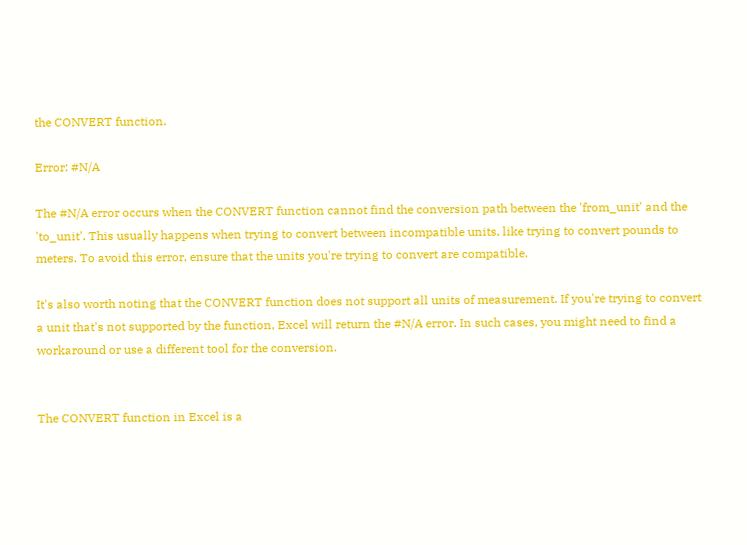the CONVERT function.

Error: #N/A

The #N/A error occurs when the CONVERT function cannot find the conversion path between the 'from_unit' and the 'to_unit'. This usually happens when trying to convert between incompatible units, like trying to convert pounds to meters. To avoid this error, ensure that the units you're trying to convert are compatible.

It's also worth noting that the CONVERT function does not support all units of measurement. If you're trying to convert a unit that's not supported by the function, Excel will return the #N/A error. In such cases, you might need to find a workaround or use a different tool for the conversion.


The CONVERT function in Excel is a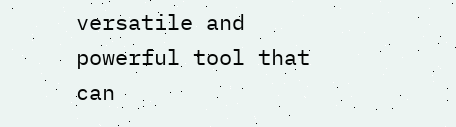versatile and powerful tool that can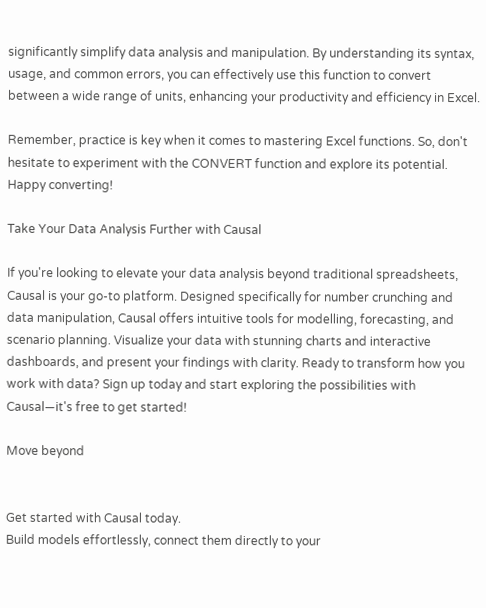significantly simplify data analysis and manipulation. By understanding its syntax, usage, and common errors, you can effectively use this function to convert between a wide range of units, enhancing your productivity and efficiency in Excel.

Remember, practice is key when it comes to mastering Excel functions. So, don't hesitate to experiment with the CONVERT function and explore its potential. Happy converting!

Take Your Data Analysis Further with Causal

If you're looking to elevate your data analysis beyond traditional spreadsheets, Causal is your go-to platform. Designed specifically for number crunching and data manipulation, Causal offers intuitive tools for modelling, forecasting, and scenario planning. Visualize your data with stunning charts and interactive dashboards, and present your findings with clarity. Ready to transform how you work with data? Sign up today and start exploring the possibilities with Causal—it's free to get started!

Move beyond


Get started with Causal today.
Build models effortlessly, connect them directly to your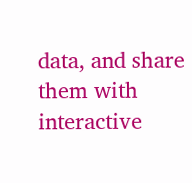data, and share them with interactive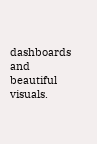dashboards and beautiful visuals.